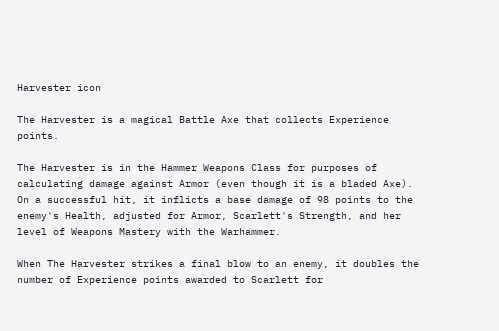Harvester icon

The Harvester is a magical Battle Axe that collects Experience points.

The Harvester is in the Hammer Weapons Class for purposes of calculating damage against Armor (even though it is a bladed Axe). On a successful hit, it inflicts a base damage of 98 points to the enemy's Health, adjusted for Armor, Scarlett's Strength, and her level of Weapons Mastery with the Warhammer.

When The Harvester strikes a final blow to an enemy, it doubles the number of Experience points awarded to Scarlett for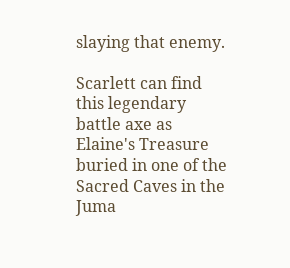slaying that enemy.

Scarlett can find this legendary battle axe as Elaine's Treasure buried in one of the Sacred Caves in the Juma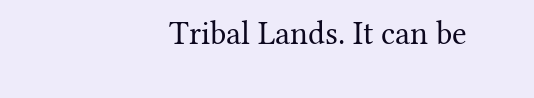Tribal Lands. It can be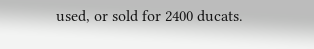used, or sold for 2400 ducats.